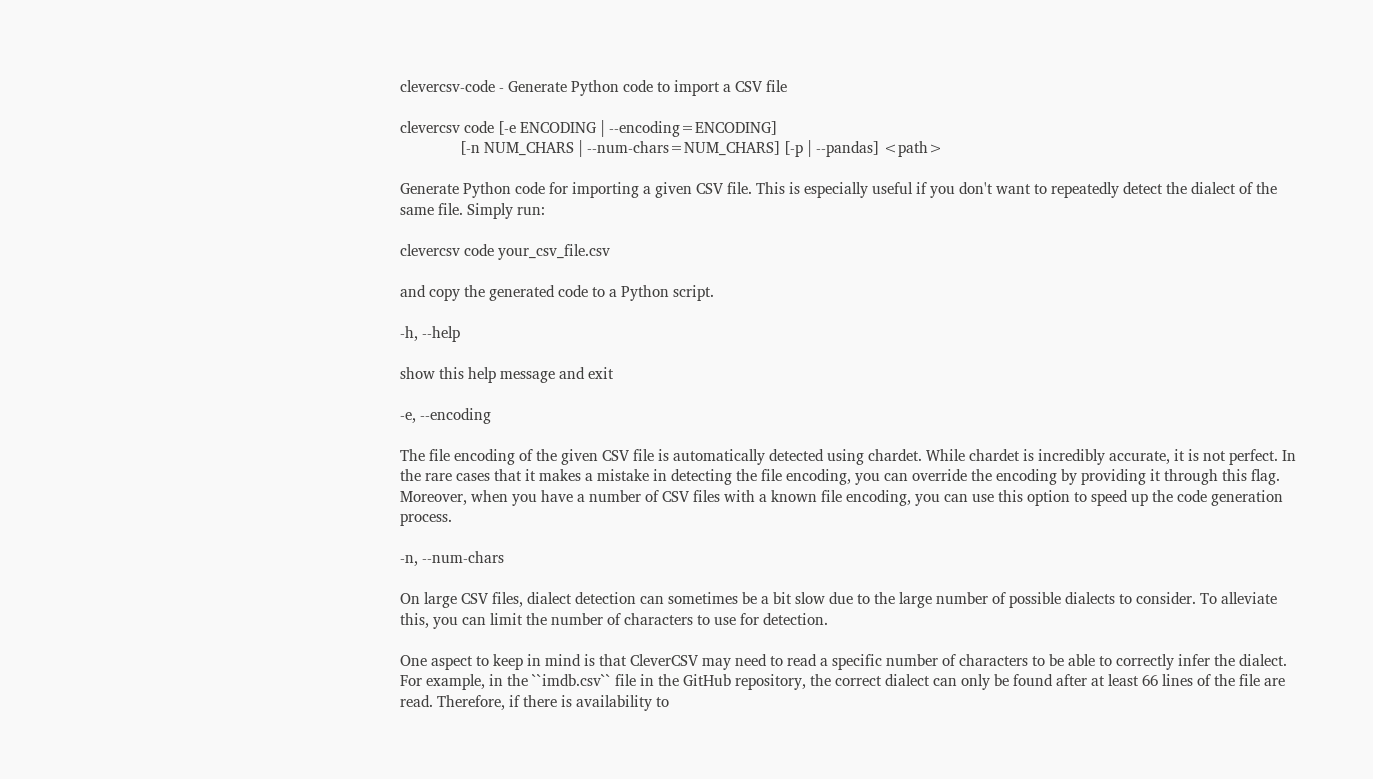clevercsv-code - Generate Python code to import a CSV file

clevercsv code [-e ENCODING | --encoding=ENCODING]
               [-n NUM_CHARS | --num-chars=NUM_CHARS] [-p | --pandas] <path>

Generate Python code for importing a given CSV file. This is especially useful if you don't want to repeatedly detect the dialect of the same file. Simply run:

clevercsv code your_csv_file.csv

and copy the generated code to a Python script.

-h, --help

show this help message and exit

-e, --encoding

The file encoding of the given CSV file is automatically detected using chardet. While chardet is incredibly accurate, it is not perfect. In the rare cases that it makes a mistake in detecting the file encoding, you can override the encoding by providing it through this flag. Moreover, when you have a number of CSV files with a known file encoding, you can use this option to speed up the code generation process.

-n, --num-chars

On large CSV files, dialect detection can sometimes be a bit slow due to the large number of possible dialects to consider. To alleviate this, you can limit the number of characters to use for detection.

One aspect to keep in mind is that CleverCSV may need to read a specific number of characters to be able to correctly infer the dialect. For example, in the ``imdb.csv`` file in the GitHub repository, the correct dialect can only be found after at least 66 lines of the file are read. Therefore, if there is availability to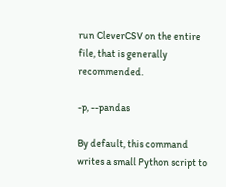run CleverCSV on the entire file, that is generally recommended.

-p, --pandas

By default, this command writes a small Python script to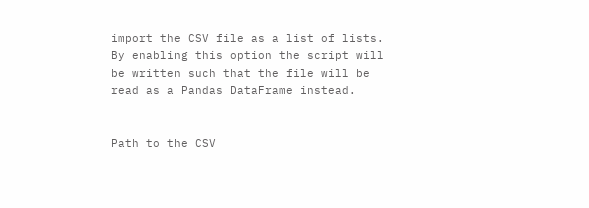import the CSV file as a list of lists. By enabling this option the script will be written such that the file will be read as a Pandas DataFrame instead.


Path to the CSV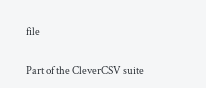file

Part of the CleverCSV suite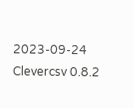2023-09-24 Clevercsv 0.8.2